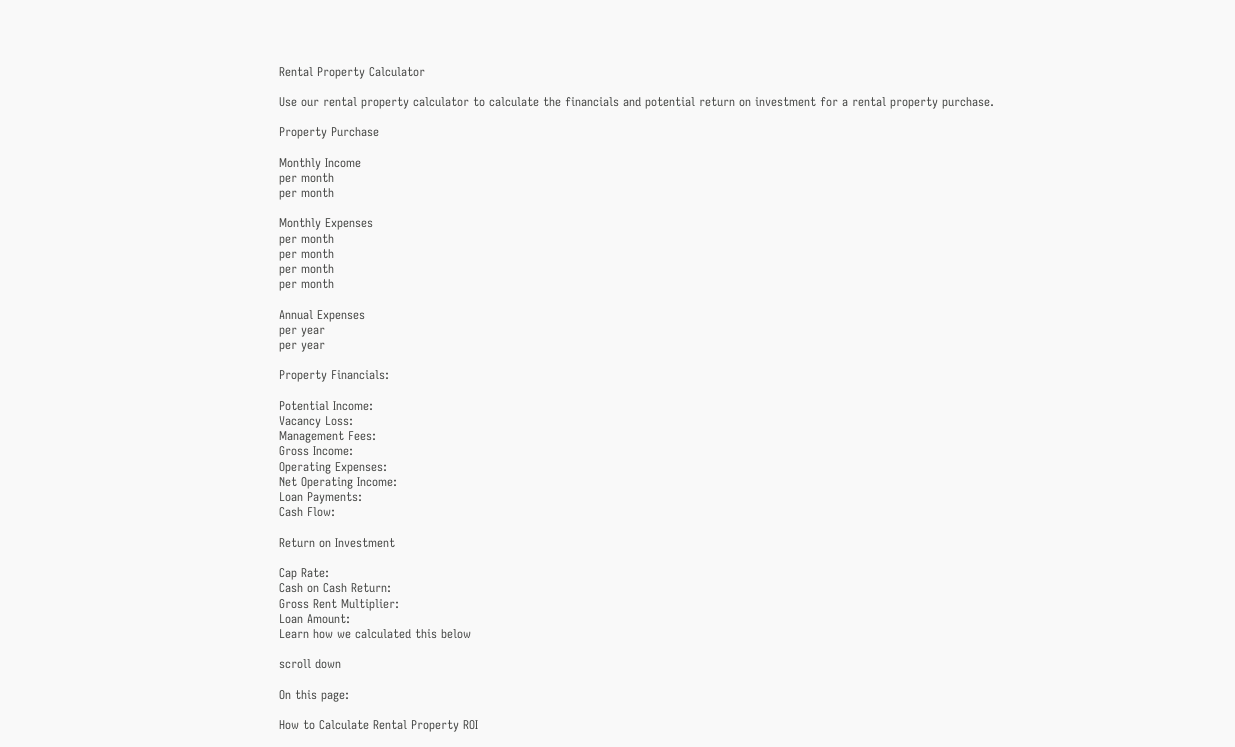Rental Property Calculator

Use our rental property calculator to calculate the financials and potential return on investment for a rental property purchase.

Property Purchase

Monthly Income
per month
per month

Monthly Expenses
per month
per month
per month
per month

Annual Expenses
per year
per year

Property Financials:

Potential Income:
Vacancy Loss:
Management Fees:
Gross Income:
Operating Expenses:
Net Operating Income:
Loan Payments:
Cash Flow:

Return on Investment

Cap Rate:
Cash on Cash Return:
Gross Rent Multiplier:
Loan Amount:
Learn how we calculated this below

scroll down

On this page:

How to Calculate Rental Property ROI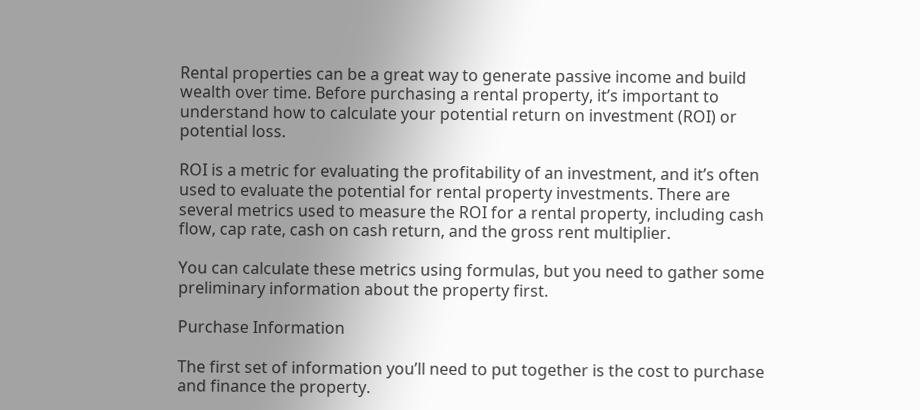Rental properties can be a great way to generate passive income and build wealth over time. Before purchasing a rental property, it’s important to understand how to calculate your potential return on investment (ROI) or potential loss.

ROI is a metric for evaluating the profitability of an investment, and it’s often used to evaluate the potential for rental property investments. There are several metrics used to measure the ROI for a rental property, including cash flow, cap rate, cash on cash return, and the gross rent multiplier.

You can calculate these metrics using formulas, but you need to gather some preliminary information about the property first.

Purchase Information

The first set of information you’ll need to put together is the cost to purchase and finance the property.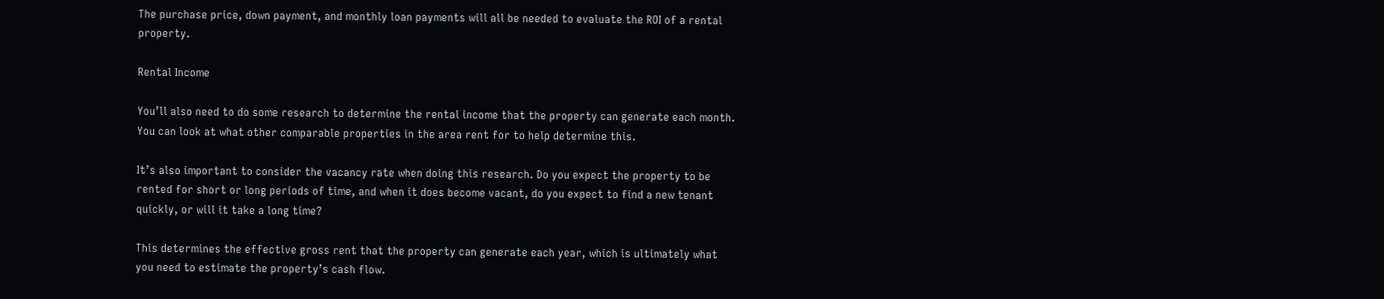The purchase price, down payment, and monthly loan payments will all be needed to evaluate the ROI of a rental property.

Rental Income

You’ll also need to do some research to determine the rental income that the property can generate each month. You can look at what other comparable properties in the area rent for to help determine this.

It’s also important to consider the vacancy rate when doing this research. Do you expect the property to be rented for short or long periods of time, and when it does become vacant, do you expect to find a new tenant quickly, or will it take a long time?

This determines the effective gross rent that the property can generate each year, which is ultimately what you need to estimate the property’s cash flow.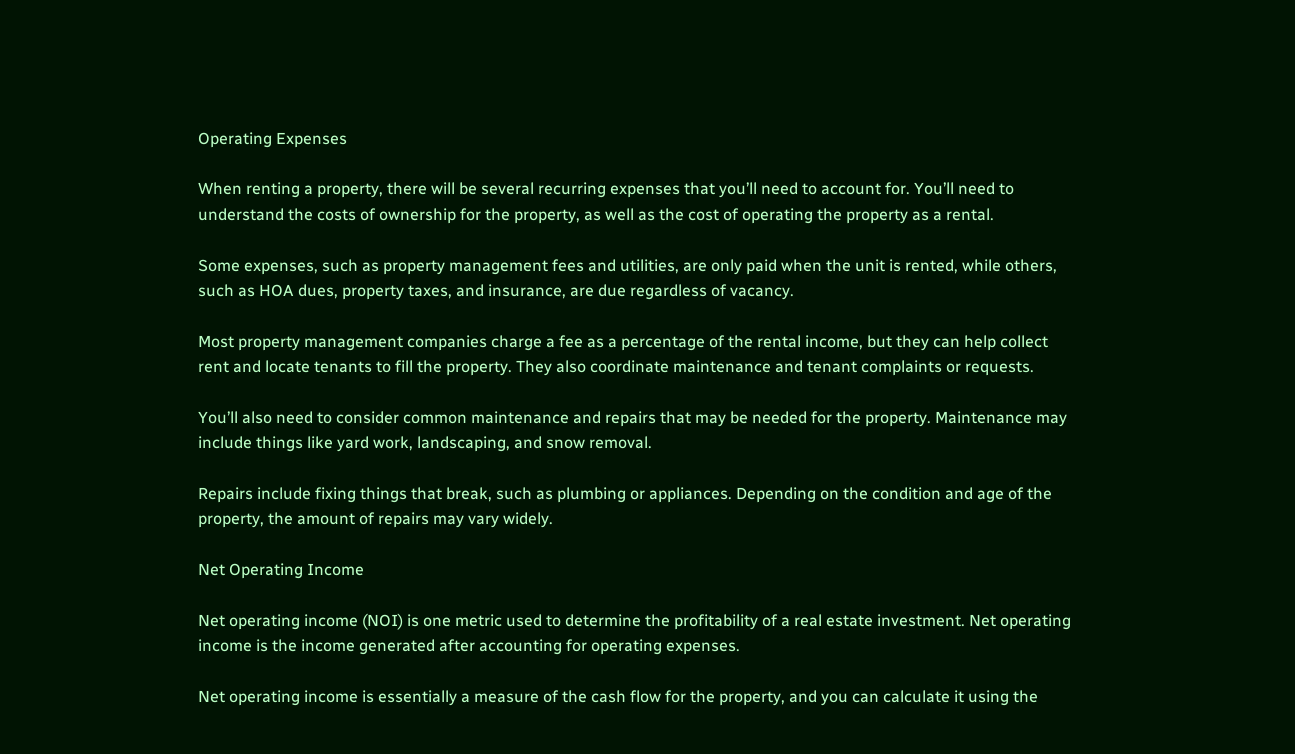Operating Expenses

When renting a property, there will be several recurring expenses that you’ll need to account for. You’ll need to understand the costs of ownership for the property, as well as the cost of operating the property as a rental.

Some expenses, such as property management fees and utilities, are only paid when the unit is rented, while others, such as HOA dues, property taxes, and insurance, are due regardless of vacancy.

Most property management companies charge a fee as a percentage of the rental income, but they can help collect rent and locate tenants to fill the property. They also coordinate maintenance and tenant complaints or requests.

You’ll also need to consider common maintenance and repairs that may be needed for the property. Maintenance may include things like yard work, landscaping, and snow removal.

Repairs include fixing things that break, such as plumbing or appliances. Depending on the condition and age of the property, the amount of repairs may vary widely.

Net Operating Income

Net operating income (NOI) is one metric used to determine the profitability of a real estate investment. Net operating income is the income generated after accounting for operating expenses.

Net operating income is essentially a measure of the cash flow for the property, and you can calculate it using the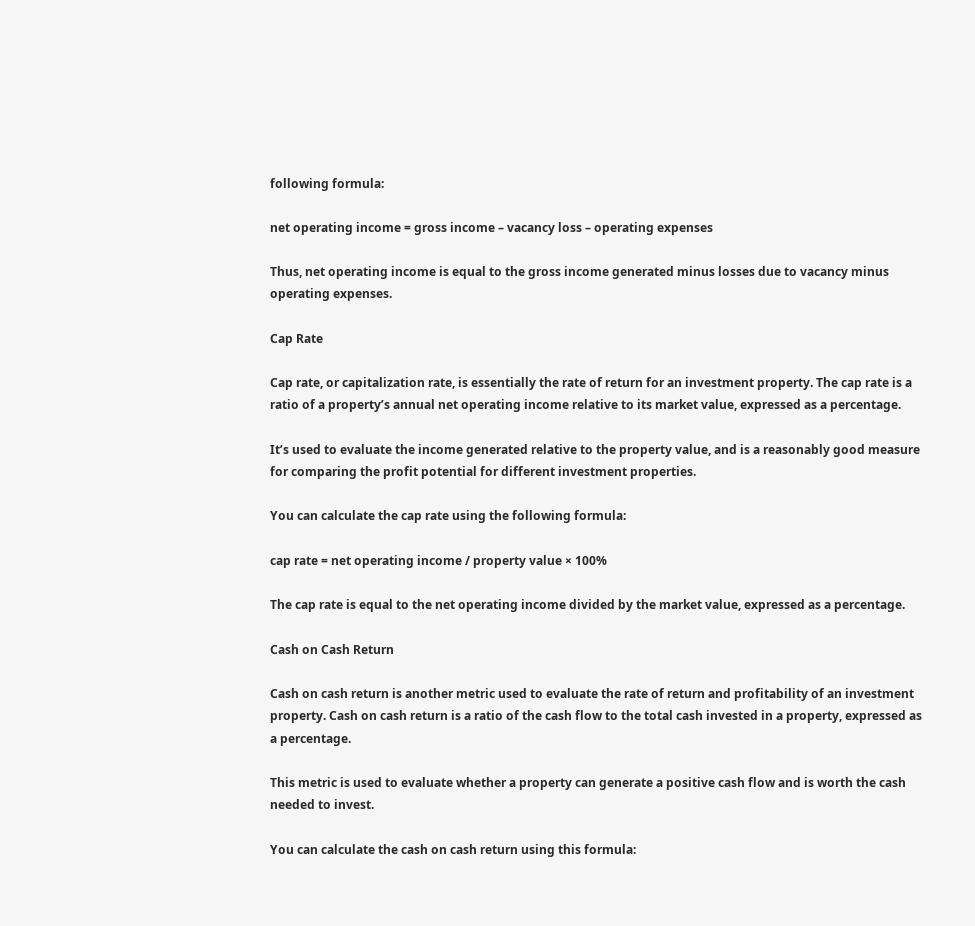following formula:

net operating income = gross income – vacancy loss – operating expenses

Thus, net operating income is equal to the gross income generated minus losses due to vacancy minus operating expenses.

Cap Rate

Cap rate, or capitalization rate, is essentially the rate of return for an investment property. The cap rate is a ratio of a property’s annual net operating income relative to its market value, expressed as a percentage.

It’s used to evaluate the income generated relative to the property value, and is a reasonably good measure for comparing the profit potential for different investment properties.

You can calculate the cap rate using the following formula:

cap rate = net operating income / property value × 100%

The cap rate is equal to the net operating income divided by the market value, expressed as a percentage.

Cash on Cash Return

Cash on cash return is another metric used to evaluate the rate of return and profitability of an investment property. Cash on cash return is a ratio of the cash flow to the total cash invested in a property, expressed as a percentage.

This metric is used to evaluate whether a property can generate a positive cash flow and is worth the cash needed to invest.

You can calculate the cash on cash return using this formula: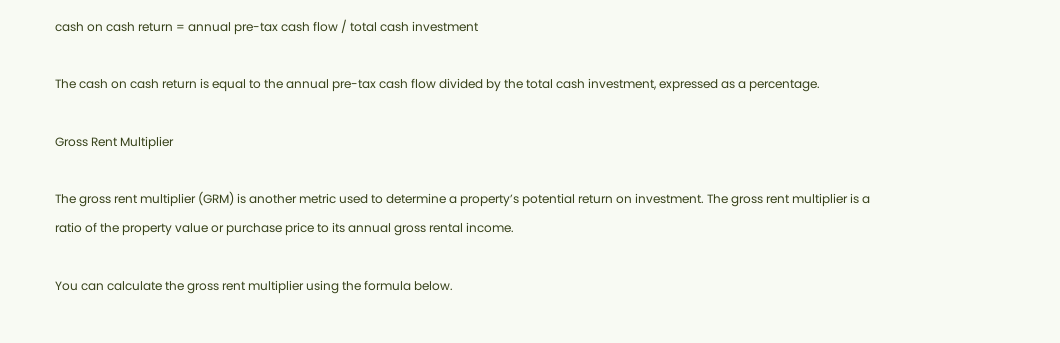cash on cash return = annual pre-tax cash flow / total cash investment

The cash on cash return is equal to the annual pre-tax cash flow divided by the total cash investment, expressed as a percentage.

Gross Rent Multiplier

The gross rent multiplier (GRM) is another metric used to determine a property’s potential return on investment. The gross rent multiplier is a ratio of the property value or purchase price to its annual gross rental income.

You can calculate the gross rent multiplier using the formula below.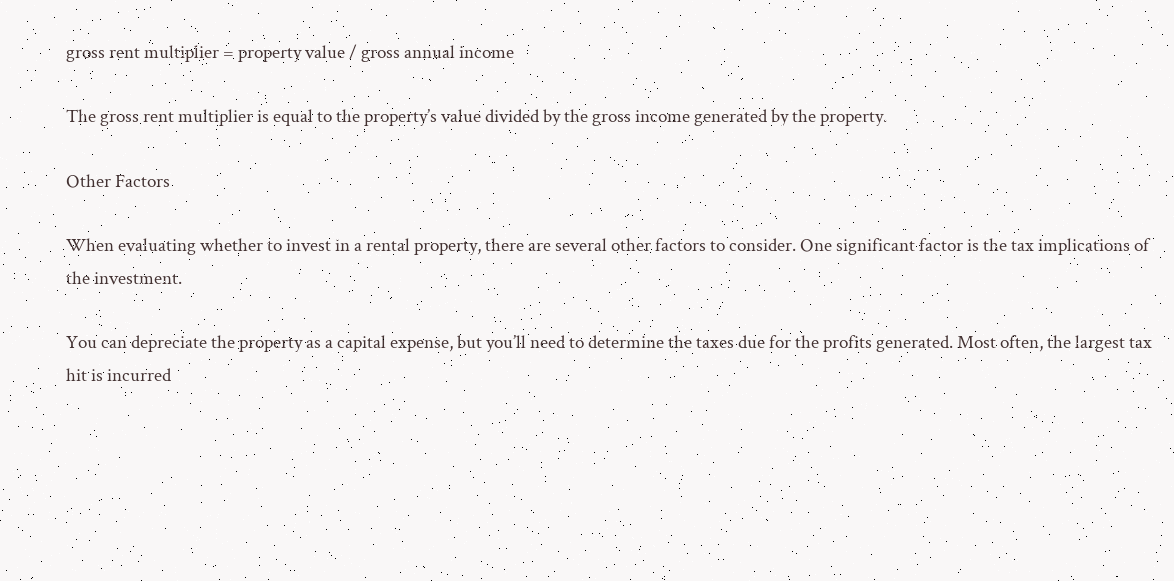gross rent multiplier = property value / gross annual income

The gross rent multiplier is equal to the property’s value divided by the gross income generated by the property.

Other Factors

When evaluating whether to invest in a rental property, there are several other factors to consider. One significant factor is the tax implications of the investment.

You can depreciate the property as a capital expense, but you’ll need to determine the taxes due for the profits generated. Most often, the largest tax hit is incurred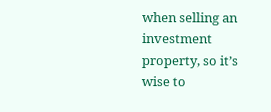when selling an investment property, so it’s wise to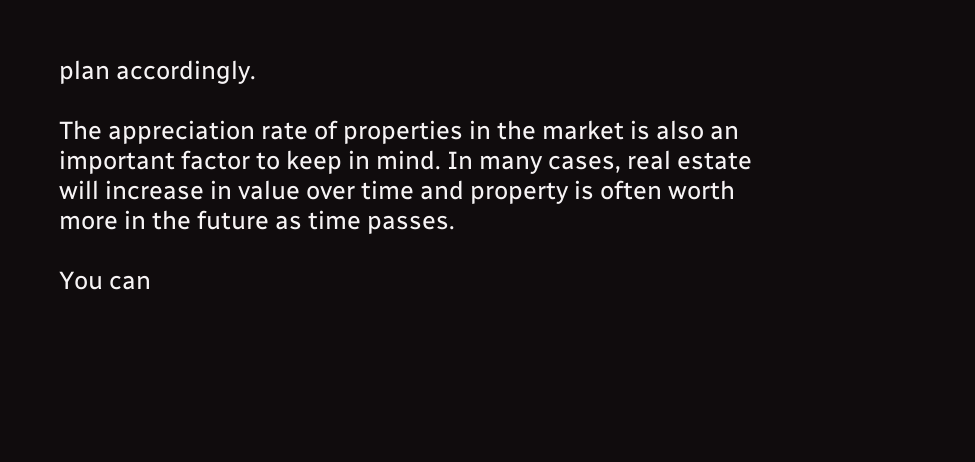plan accordingly.

The appreciation rate of properties in the market is also an important factor to keep in mind. In many cases, real estate will increase in value over time and property is often worth more in the future as time passes.

You can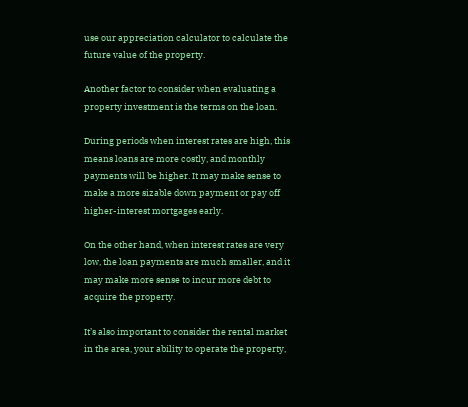use our appreciation calculator to calculate the future value of the property.

Another factor to consider when evaluating a property investment is the terms on the loan.

During periods when interest rates are high, this means loans are more costly, and monthly payments will be higher. It may make sense to make a more sizable down payment or pay off higher-interest mortgages early.

On the other hand, when interest rates are very low, the loan payments are much smaller, and it may make more sense to incur more debt to acquire the property.

It’s also important to consider the rental market in the area, your ability to operate the property,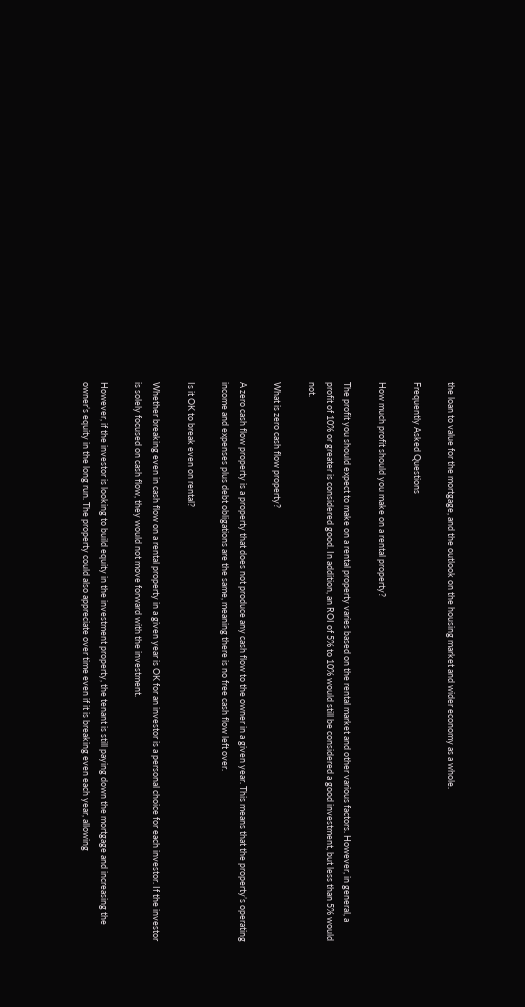the loan to value for the mortgage, and the outlook on the housing market and wider economy as a whole.

Frequently Asked Questions

How much profit should you make on a rental property?

The profit you should expect to make on a rental property varies based on the rental market and other various factors. However, in general, a profit of 10% or greater is considered good. In addition, an ROI of 5% to 10% would still be considered a good investment, but less than 5% would not.

What is zero cash flow property?

A zero cash flow property is a property that does not produce any cash flow to the owner in a given year. This means that the property’s operating income and expenses plus debt obligations are the same, meaning there is no free cash flow left over.

Is it OK to break even on rental?

Whether breaking even in cash flow on a rental property in a given year is OK for an investor is a personal choice for each investor. If the investor is solely focused on cash flow, they would not move forward with the investment.

However, if the investor is looking to build equity in the investment property, the tenant is still paying down the mortgage and increasing the owner’s equity in the long run. The property could also appreciate over time even if it is breaking even each year, allowing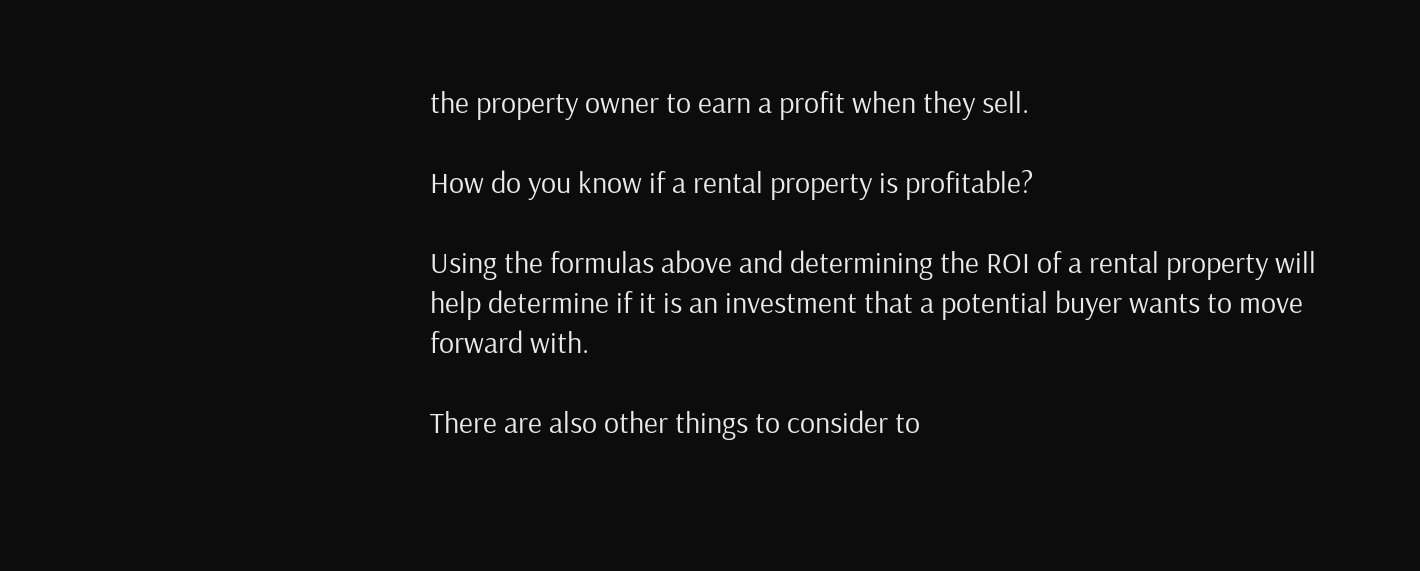the property owner to earn a profit when they sell.

How do you know if a rental property is profitable?

Using the formulas above and determining the ROI of a rental property will help determine if it is an investment that a potential buyer wants to move forward with.

There are also other things to consider to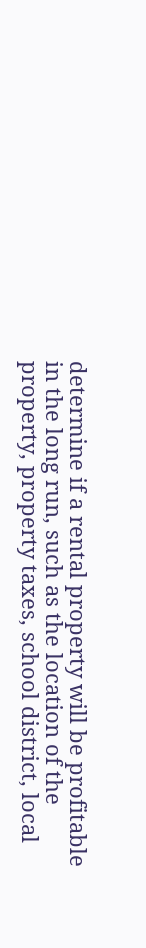determine if a rental property will be profitable in the long run, such as the location of the property, property taxes, school district, local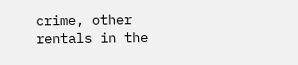crime, other rentals in the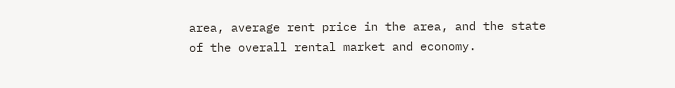area, average rent price in the area, and the state of the overall rental market and economy.